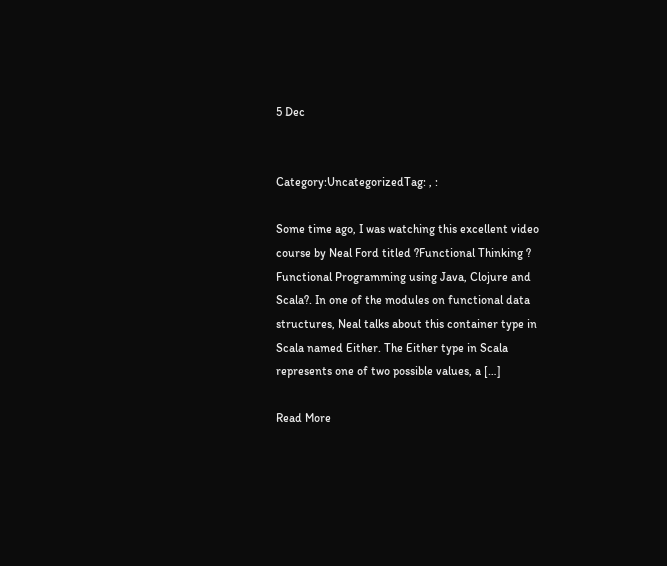5 Dec


Category:UncategorizedTag: , :

Some time ago, I was watching this excellent video course by Neal Ford titled ?Functional Thinking ? Functional Programming using Java, Clojure and Scala?. In one of the modules on functional data structures, Neal talks about this container type in Scala named Either. The Either type in Scala represents one of two possible values, a […]

Read More